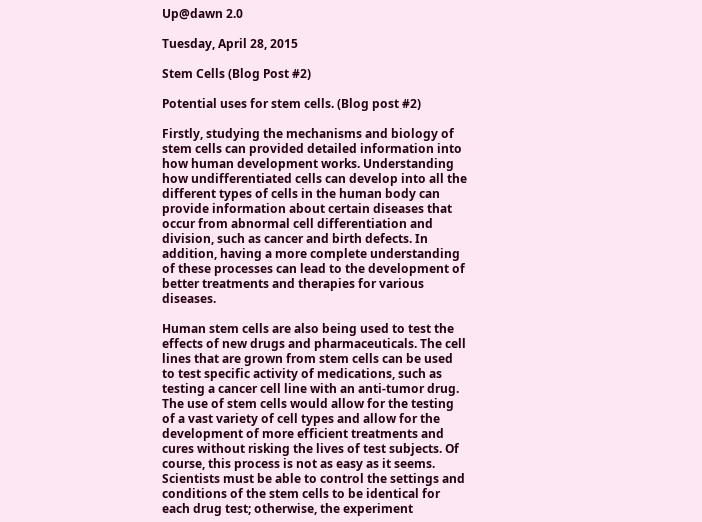Up@dawn 2.0

Tuesday, April 28, 2015

Stem Cells (Blog Post #2)

Potential uses for stem cells. (Blog post #2)

Firstly, studying the mechanisms and biology of stem cells can provided detailed information into how human development works. Understanding how undifferentiated cells can develop into all the different types of cells in the human body can provide information about certain diseases that occur from abnormal cell differentiation and division, such as cancer and birth defects. In addition, having a more complete understanding of these processes can lead to the development of better treatments and therapies for various diseases.

Human stem cells are also being used to test the effects of new drugs and pharmaceuticals. The cell lines that are grown from stem cells can be used to test specific activity of medications, such as testing a cancer cell line with an anti-tumor drug. The use of stem cells would allow for the testing of a vast variety of cell types and allow for the development of more efficient treatments and cures without risking the lives of test subjects. Of course, this process is not as easy as it seems. Scientists must be able to control the settings and conditions of the stem cells to be identical for each drug test; otherwise, the experiment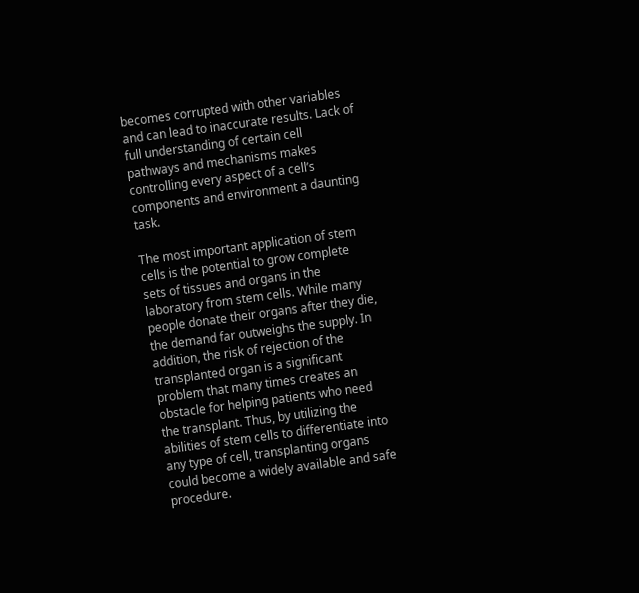becomes corrupted with other variables and can lead to inaccurate results. Lack of full understanding of certain cell pathways and mechanisms makes controlling every aspect of a cell’s components and environment a daunting task.

The most important application of stem cells is the potential to grow complete sets of tissues and organs in the laboratory from stem cells. While many people donate their organs after they die, the demand far outweighs the supply. In addition, the risk of rejection of the transplanted organ is a significant problem that many times creates an obstacle for helping patients who need the transplant. Thus, by utilizing the abilities of stem cells to differentiate into any type of cell, transplanting organs could become a widely available and safe procedure.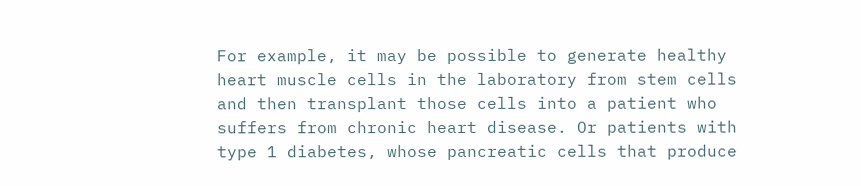For example, it may be possible to generate healthy heart muscle cells in the laboratory from stem cells and then transplant those cells into a patient who suffers from chronic heart disease. Or patients with type 1 diabetes, whose pancreatic cells that produce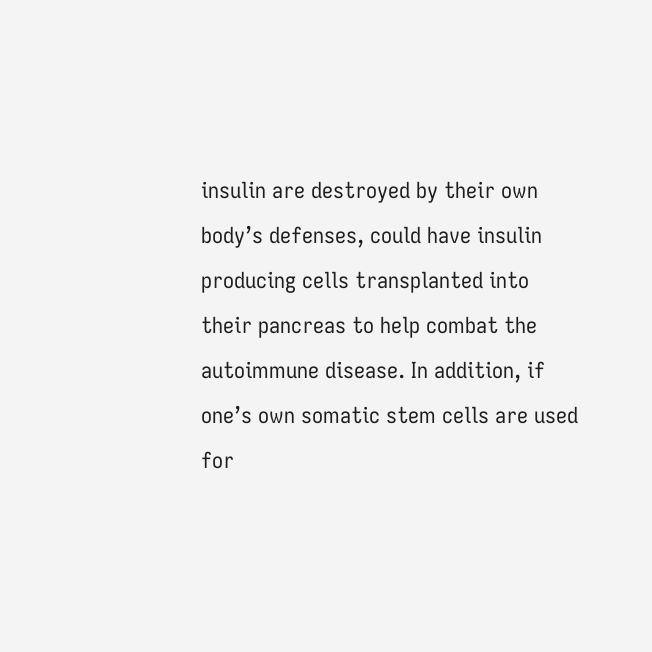insulin are destroyed by their own body’s defenses, could have insulin producing cells transplanted into their pancreas to help combat the autoimmune disease. In addition, if one’s own somatic stem cells are used for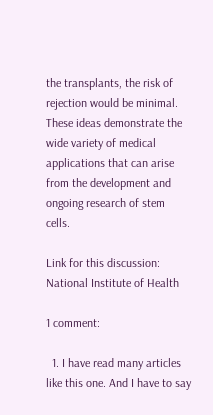the transplants, the risk of rejection would be minimal. These ideas demonstrate the wide variety of medical applications that can arise from the development and ongoing research of stem cells.

Link for this discussion:
National Institute of Health

1 comment:

  1. I have read many articles like this one. And I have to say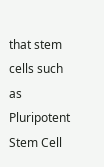that stem cells such as Pluripotent Stem Cell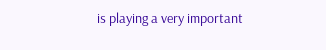is playing a very important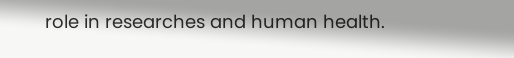role in researches and human health.